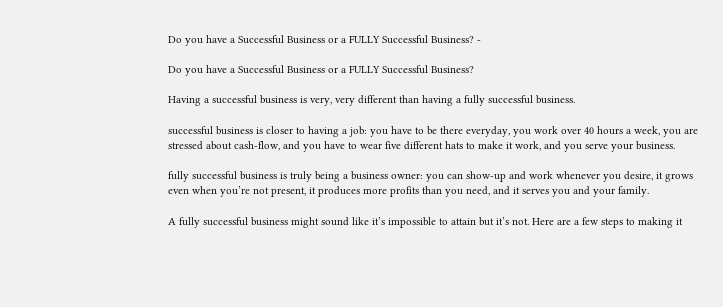Do you have a Successful Business or a FULLY Successful Business? -

Do you have a Successful Business or a FULLY Successful Business?

Having a successful business is very, very different than having a fully successful business.

successful business is closer to having a job: you have to be there everyday, you work over 40 hours a week, you are stressed about cash-flow, and you have to wear five different hats to make it work, and you serve your business.

fully successful business is truly being a business owner: you can show-up and work whenever you desire, it grows even when you’re not present, it produces more profits than you need, and it serves you and your family.

A fully successful business might sound like it’s impossible to attain but it’s not. Here are a few steps to making it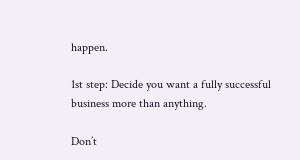happen.

1st step: Decide you want a fully successful business more than anything.

Don’t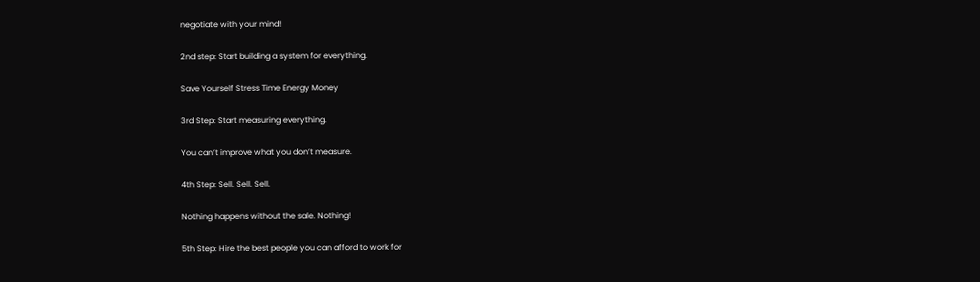negotiate with your mind!

2nd step: Start building a system for everything.

Save Yourself Stress Time Energy Money

3rd Step: Start measuring everything.

You can’t improve what you don’t measure.

4th Step: Sell. Sell. Sell.

Nothing happens without the sale. Nothing!

5th Step: Hire the best people you can afford to work for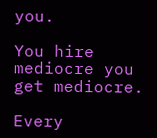you.

You hire mediocre you get mediocre.

Every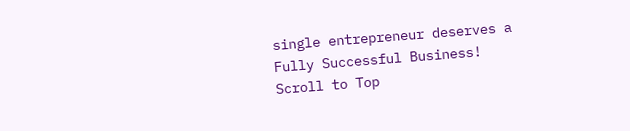single entrepreneur deserves a Fully Successful Business!
Scroll to Top